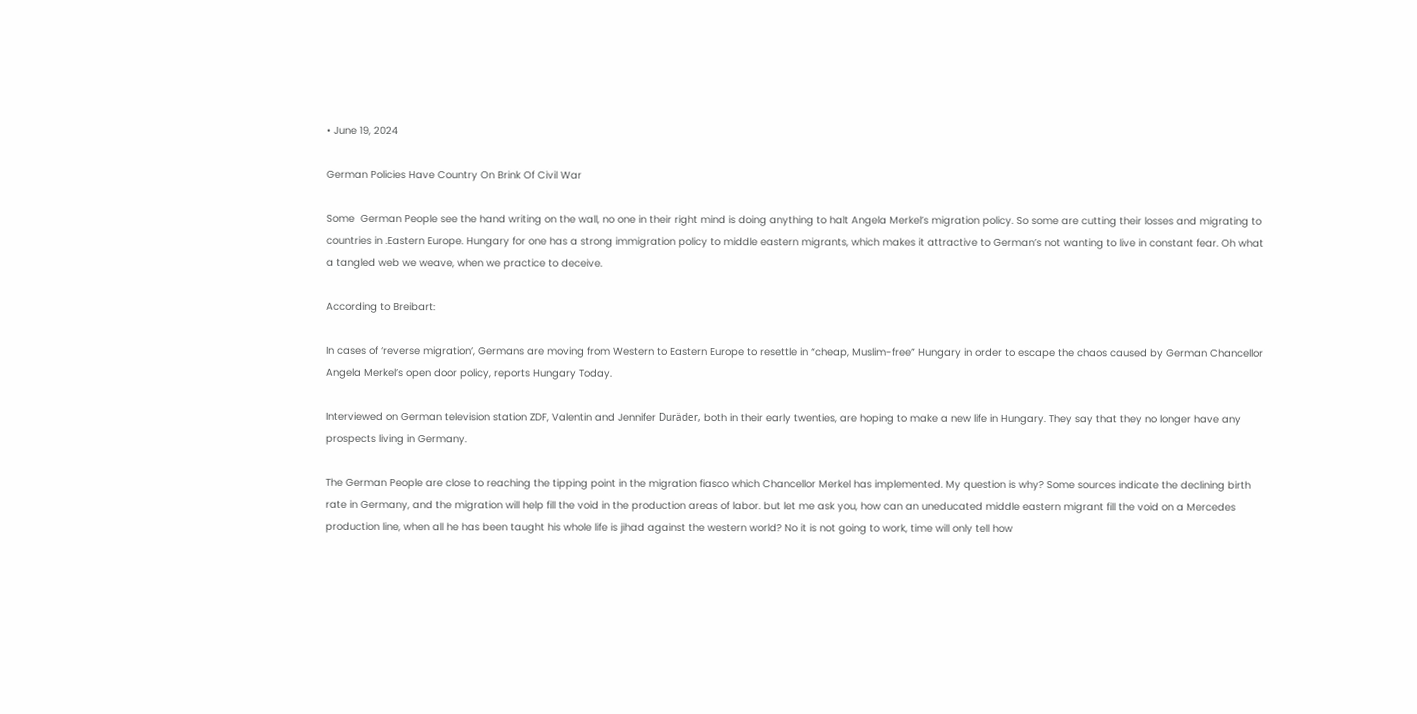• June 19, 2024

German Policies Have Country On Brink Of Civil War

Some  German People see the hand writing on the wall, no one in their right mind is doing anything to halt Angela Merkel’s migration policy. So some are cutting their losses and migrating to countries in .Eastern Europe. Hungary for one has a strong immigration policy to middle eastern migrants, which makes it attractive to German’s not wanting to live in constant fear. Oh what a tangled web we weave, when we practice to deceive.

According to Breibart:

In cases of ‘reverse migration’, Germans are moving from Western to Eastern Europe to resettle in “cheap, Muslim-free” Hungary in order to escape the chaos caused by German Chancellor Angela Merkel’s open door policy, reports Hungary Today.

Interviewed on German television station ZDF, Valentin and Jennifer Duräder, both in their early twenties, are hoping to make a new life in Hungary. They say that they no longer have any prospects living in Germany.

The German People are close to reaching the tipping point in the migration fiasco which Chancellor Merkel has implemented. My question is why? Some sources indicate the declining birth rate in Germany, and the migration will help fill the void in the production areas of labor. but let me ask you, how can an uneducated middle eastern migrant fill the void on a Mercedes production line, when all he has been taught his whole life is jihad against the western world? No it is not going to work, time will only tell how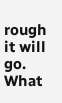rough it will go. What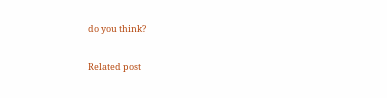do you think?

Related post